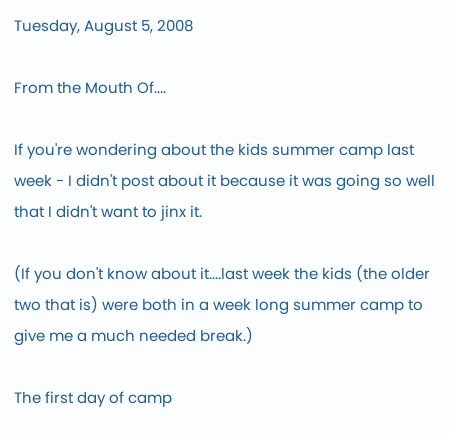Tuesday, August 5, 2008

From the Mouth Of....

If you're wondering about the kids summer camp last week - I didn't post about it because it was going so well that I didn't want to jinx it.

(If you don't know about it....last week the kids (the older two that is) were both in a week long summer camp to give me a much needed break.)

The first day of camp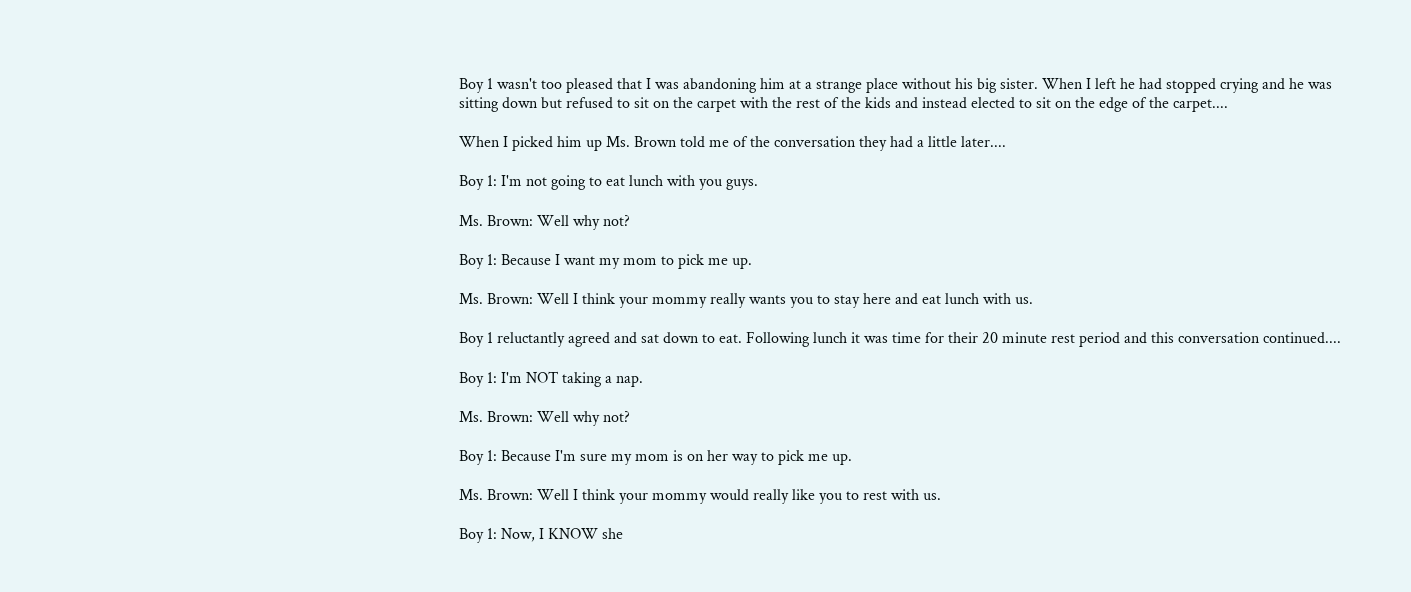Boy 1 wasn't too pleased that I was abandoning him at a strange place without his big sister. When I left he had stopped crying and he was sitting down but refused to sit on the carpet with the rest of the kids and instead elected to sit on the edge of the carpet....

When I picked him up Ms. Brown told me of the conversation they had a little later....

Boy 1: I'm not going to eat lunch with you guys.

Ms. Brown: Well why not?

Boy 1: Because I want my mom to pick me up.

Ms. Brown: Well I think your mommy really wants you to stay here and eat lunch with us.

Boy 1 reluctantly agreed and sat down to eat. Following lunch it was time for their 20 minute rest period and this conversation continued....

Boy 1: I'm NOT taking a nap.

Ms. Brown: Well why not?

Boy 1: Because I'm sure my mom is on her way to pick me up.

Ms. Brown: Well I think your mommy would really like you to rest with us.

Boy 1: Now, I KNOW she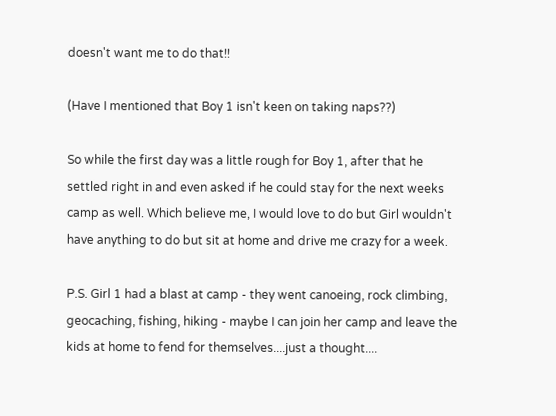doesn't want me to do that!!

(Have I mentioned that Boy 1 isn't keen on taking naps??)

So while the first day was a little rough for Boy 1, after that he settled right in and even asked if he could stay for the next weeks camp as well. Which believe me, I would love to do but Girl wouldn't have anything to do but sit at home and drive me crazy for a week.

P.S. Girl 1 had a blast at camp - they went canoeing, rock climbing, geocaching, fishing, hiking - maybe I can join her camp and leave the kids at home to fend for themselves....just a thought....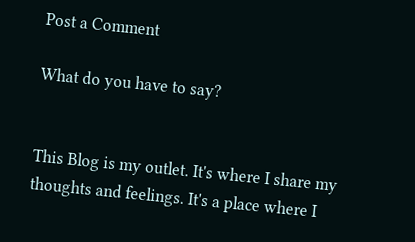Post a Comment

What do you have to say?


This Blog is my outlet. It's where I share my thoughts and feelings. It's a place where I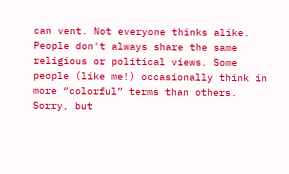can vent. Not everyone thinks alike. People don't always share the same religious or political views. Some people (like me!) occasionally think in more “colorful” terms than others. Sorry, but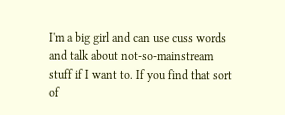I'm a big girl and can use cuss words and talk about not-so-mainstream stuff if I want to. If you find that sort of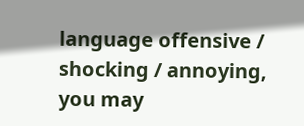language offensive / shocking / annoying, you may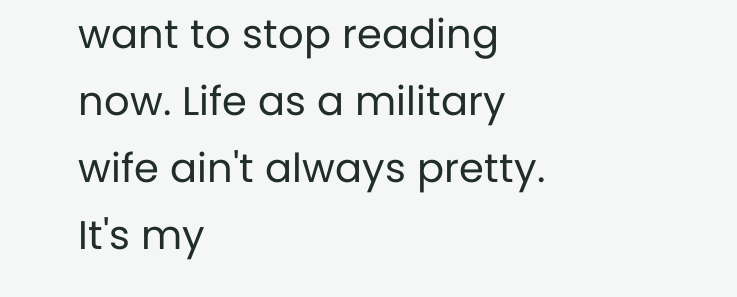want to stop reading now. Life as a military wife ain't always pretty. It's my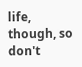life, though, so don't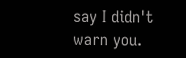say I didn't warn you.